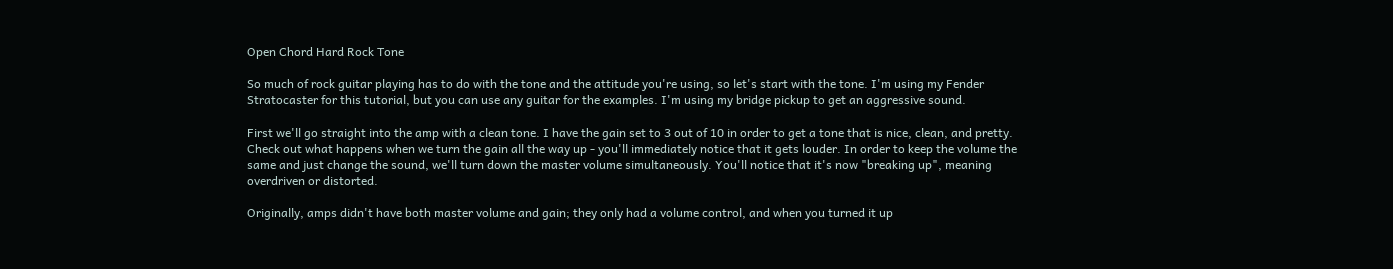Open Chord Hard Rock Tone

So much of rock guitar playing has to do with the tone and the attitude you're using, so let's start with the tone. I'm using my Fender Stratocaster for this tutorial, but you can use any guitar for the examples. I'm using my bridge pickup to get an aggressive sound.

First we'll go straight into the amp with a clean tone. I have the gain set to 3 out of 10 in order to get a tone that is nice, clean, and pretty. Check out what happens when we turn the gain all the way up - you'll immediately notice that it gets louder. In order to keep the volume the same and just change the sound, we'll turn down the master volume simultaneously. You'll notice that it's now "breaking up", meaning overdriven or distorted.

Originally, amps didn't have both master volume and gain; they only had a volume control, and when you turned it up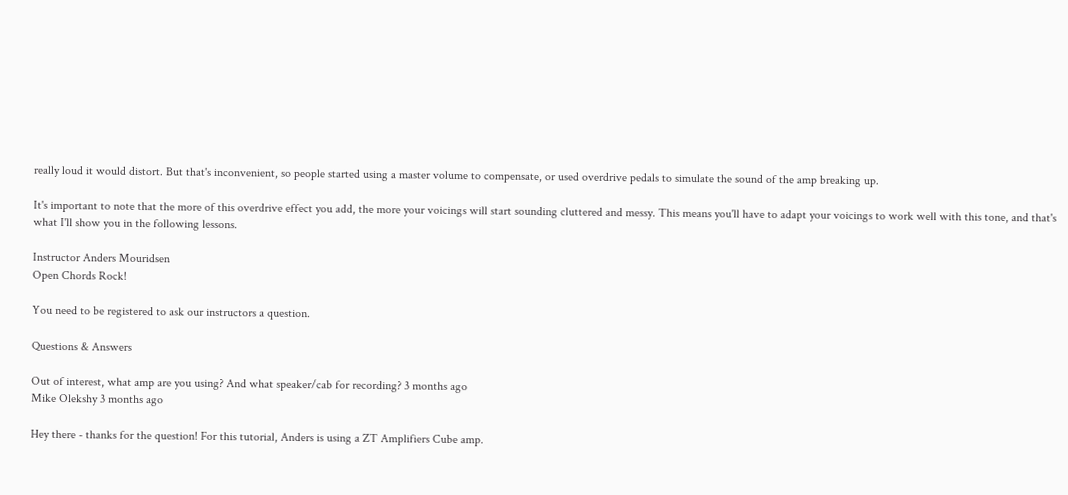really loud it would distort. But that's inconvenient, so people started using a master volume to compensate, or used overdrive pedals to simulate the sound of the amp breaking up.

It's important to note that the more of this overdrive effect you add, the more your voicings will start sounding cluttered and messy. This means you'll have to adapt your voicings to work well with this tone, and that's what I'll show you in the following lessons.

Instructor Anders Mouridsen
Open Chords Rock!

You need to be registered to ask our instructors a question.

Questions & Answers

Out of interest, what amp are you using? And what speaker/cab for recording? 3 months ago
Mike Olekshy 3 months ago

Hey there - thanks for the question! For this tutorial, Anders is using a ZT Amplifiers Cube amp.